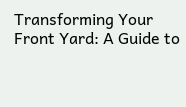Transforming Your Front Yard: A Guide to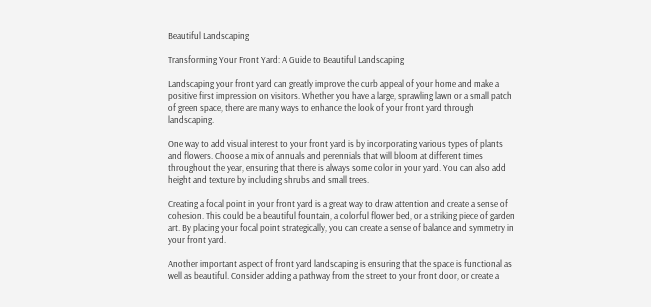Beautiful Landscaping

Transforming Your Front Yard: A Guide to Beautiful Landscaping

Landscaping your front yard can greatly improve the curb appeal of your home and make a positive first impression on visitors. Whether you have a large, sprawling lawn or a small patch of green space, there are many ways to enhance the look of your front yard through landscaping.

One way to add visual interest to your front yard is by incorporating various types of plants and flowers. Choose a mix of annuals and perennials that will bloom at different times throughout the year, ensuring that there is always some color in your yard. You can also add height and texture by including shrubs and small trees.

Creating a focal point in your front yard is a great way to draw attention and create a sense of cohesion. This could be a beautiful fountain, a colorful flower bed, or a striking piece of garden art. By placing your focal point strategically, you can create a sense of balance and symmetry in your front yard.

Another important aspect of front yard landscaping is ensuring that the space is functional as well as beautiful. Consider adding a pathway from the street to your front door, or create a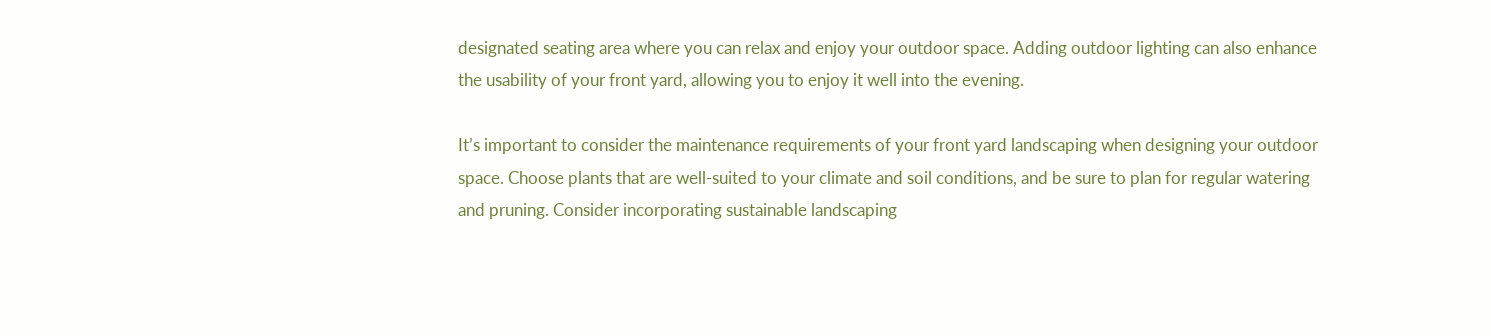designated seating area where you can relax and enjoy your outdoor space. Adding outdoor lighting can also enhance the usability of your front yard, allowing you to enjoy it well into the evening.

It’s important to consider the maintenance requirements of your front yard landscaping when designing your outdoor space. Choose plants that are well-suited to your climate and soil conditions, and be sure to plan for regular watering and pruning. Consider incorporating sustainable landscaping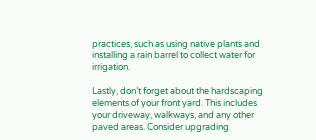practices, such as using native plants and installing a rain barrel to collect water for irrigation.

Lastly, don’t forget about the hardscaping elements of your front yard. This includes your driveway, walkways, and any other paved areas. Consider upgrading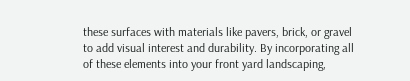these surfaces with materials like pavers, brick, or gravel to add visual interest and durability. By incorporating all of these elements into your front yard landscaping,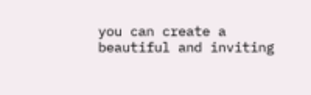you can create a beautiful and inviting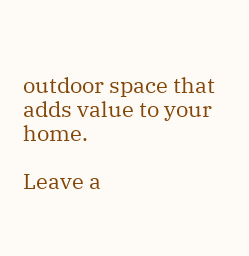outdoor space that adds value to your home.

Leave a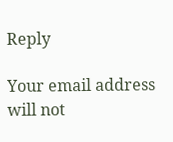Reply

Your email address will not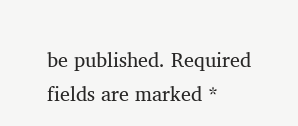be published. Required fields are marked *